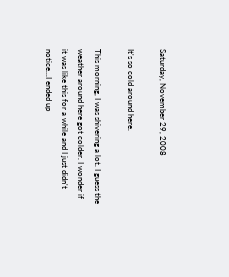Saturday, November 29, 2008

It's so cold around here.

This morning, I was shivering a lot. I guess the weather around here got colder. I wonder if it was like this for a while and I just didn't notice...I ended up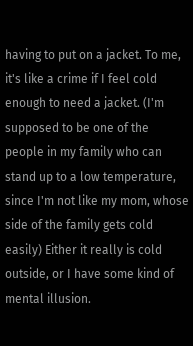having to put on a jacket. To me, it's like a crime if I feel cold enough to need a jacket. (I'm supposed to be one of the people in my family who can stand up to a low temperature, since I'm not like my mom, whose side of the family gets cold easily) Either it really is cold outside, or I have some kind of mental illusion.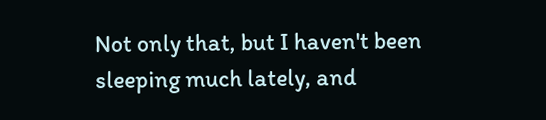Not only that, but I haven't been sleeping much lately, and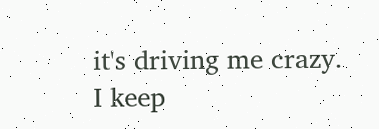it's driving me crazy. I keep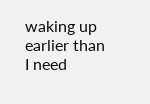waking up earlier than I need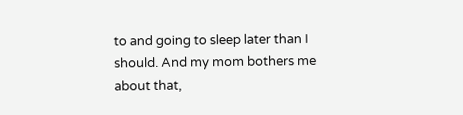to and going to sleep later than I should. And my mom bothers me about that,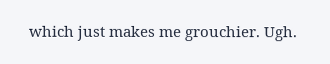which just makes me grouchier. Ugh.